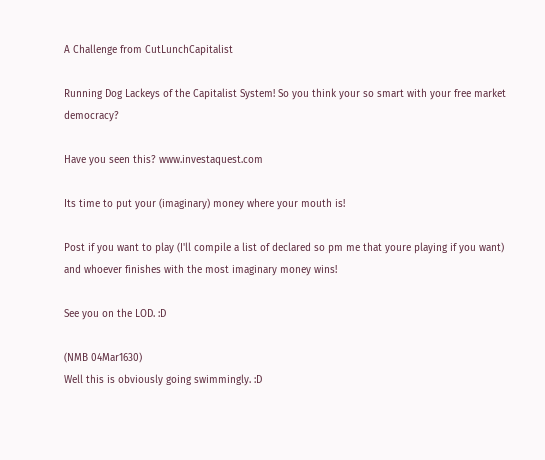A Challenge from CutLunchCapitalist

Running Dog Lackeys of the Capitalist System! So you think your so smart with your free market democracy?

Have you seen this? www.investaquest.com

Its time to put your (imaginary) money where your mouth is!

Post if you want to play (I'll compile a list of declared so pm me that youre playing if you want) and whoever finishes with the most imaginary money wins!

See you on the LOD. :D

(NMB 04Mar1630)
Well this is obviously going swimmingly. :D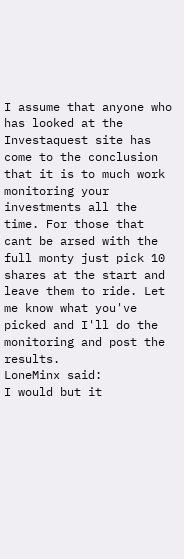I assume that anyone who has looked at the Investaquest site has come to the conclusion that it is to much work monitoring your investments all the time. For those that cant be arsed with the full monty just pick 10 shares at the start and leave them to ride. Let me know what you've picked and I'll do the monitoring and post the results.
LoneMinx said:
I would but it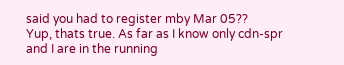said you had to register mby Mar 05??
Yup, thats true. As far as I know only cdn-spr and I are in the running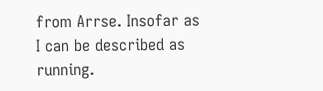from Arrse. Insofar as I can be described as running.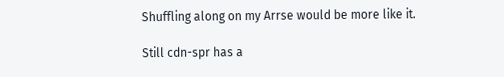Shuffling along on my Arrse would be more like it.

Still cdn-spr has a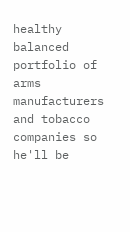healthy balanced portfolio of arms manufacturers and tobacco companies so he'll be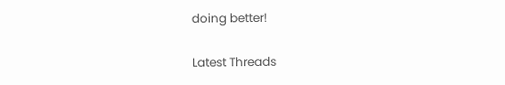doing better!

Latest Threads